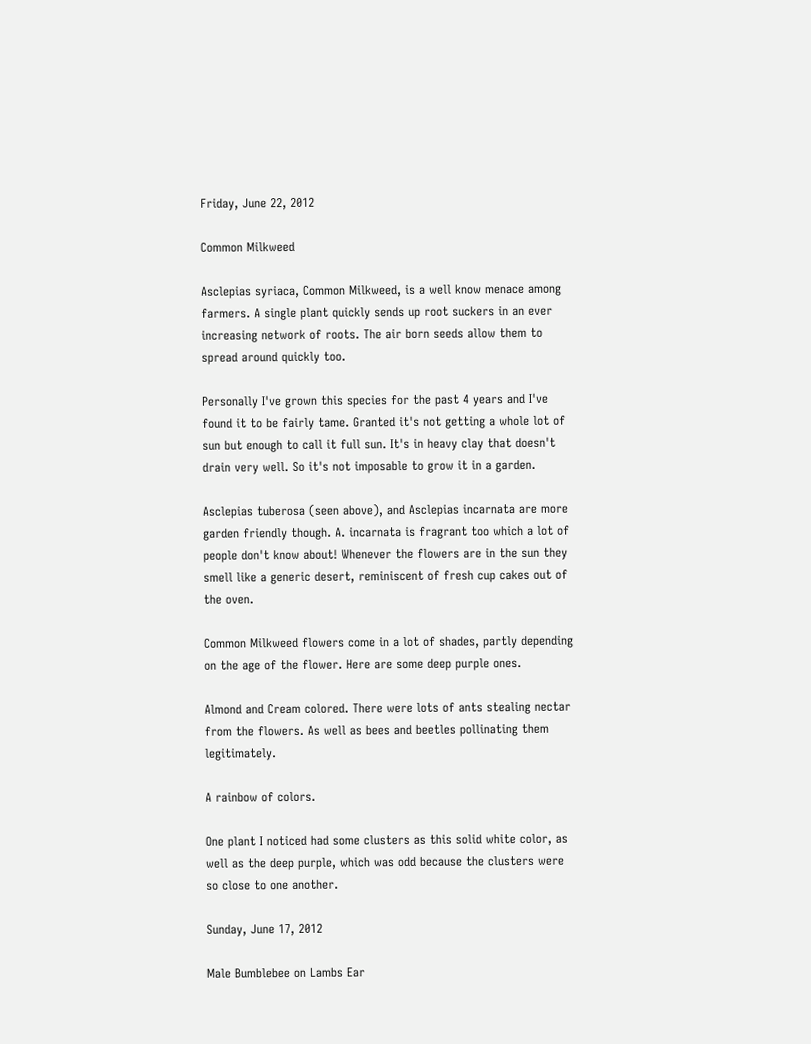Friday, June 22, 2012

Common Milkweed

Asclepias syriaca, Common Milkweed, is a well know menace among farmers. A single plant quickly sends up root suckers in an ever increasing network of roots. The air born seeds allow them to spread around quickly too.

Personally I've grown this species for the past 4 years and I've found it to be fairly tame. Granted it's not getting a whole lot of sun but enough to call it full sun. It's in heavy clay that doesn't drain very well. So it's not imposable to grow it in a garden.

Asclepias tuberosa (seen above), and Asclepias incarnata are more garden friendly though. A. incarnata is fragrant too which a lot of people don't know about! Whenever the flowers are in the sun they smell like a generic desert, reminiscent of fresh cup cakes out of the oven.

Common Milkweed flowers come in a lot of shades, partly depending on the age of the flower. Here are some deep purple ones.

Almond and Cream colored. There were lots of ants stealing nectar from the flowers. As well as bees and beetles pollinating them legitimately.

A rainbow of colors.

One plant I noticed had some clusters as this solid white color, as well as the deep purple, which was odd because the clusters were so close to one another.

Sunday, June 17, 2012

Male Bumblebee on Lambs Ear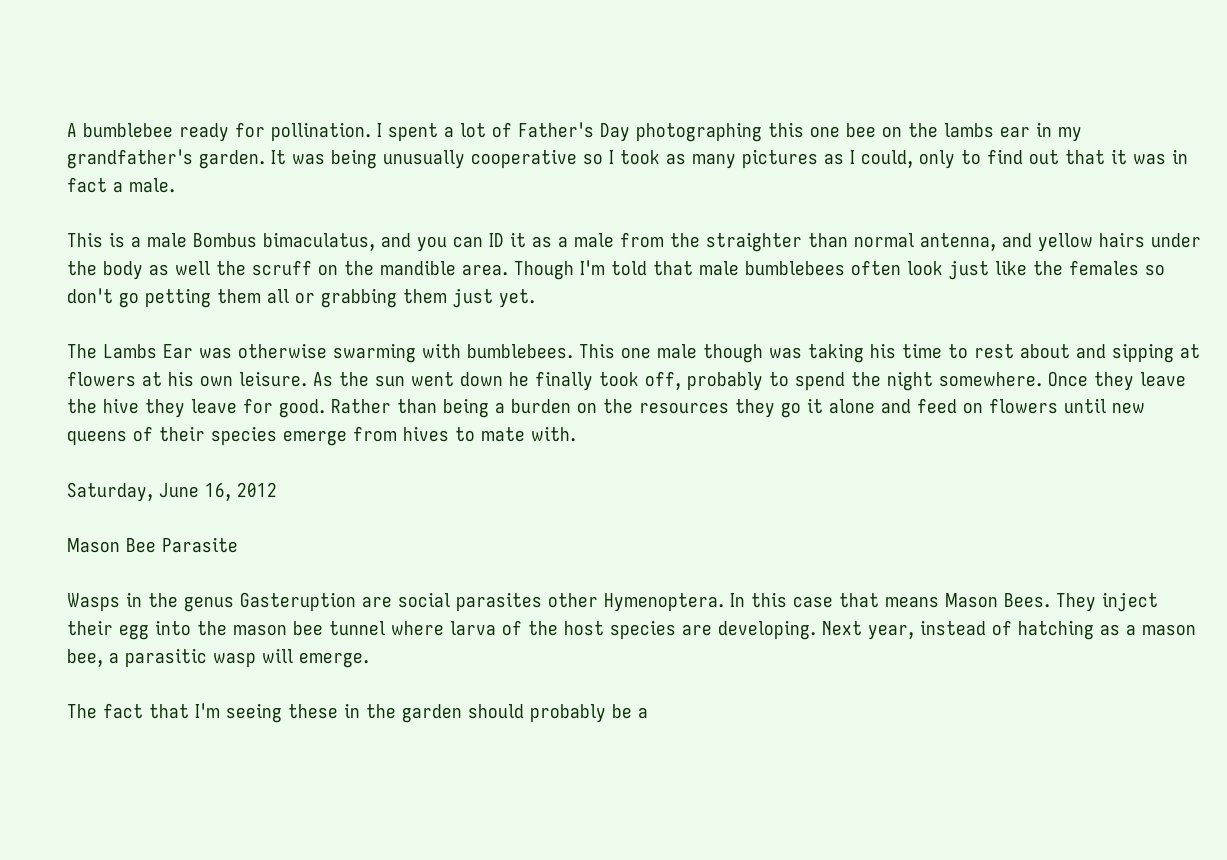A bumblebee ready for pollination. I spent a lot of Father's Day photographing this one bee on the lambs ear in my grandfather's garden. It was being unusually cooperative so I took as many pictures as I could, only to find out that it was in fact a male.

This is a male Bombus bimaculatus, and you can ID it as a male from the straighter than normal antenna, and yellow hairs under the body as well the scruff on the mandible area. Though I'm told that male bumblebees often look just like the females so don't go petting them all or grabbing them just yet.

The Lambs Ear was otherwise swarming with bumblebees. This one male though was taking his time to rest about and sipping at flowers at his own leisure. As the sun went down he finally took off, probably to spend the night somewhere. Once they leave the hive they leave for good. Rather than being a burden on the resources they go it alone and feed on flowers until new queens of their species emerge from hives to mate with.

Saturday, June 16, 2012

Mason Bee Parasite

Wasps in the genus Gasteruption are social parasites other Hymenoptera. In this case that means Mason Bees. They inject their egg into the mason bee tunnel where larva of the host species are developing. Next year, instead of hatching as a mason bee, a parasitic wasp will emerge.

The fact that I'm seeing these in the garden should probably be a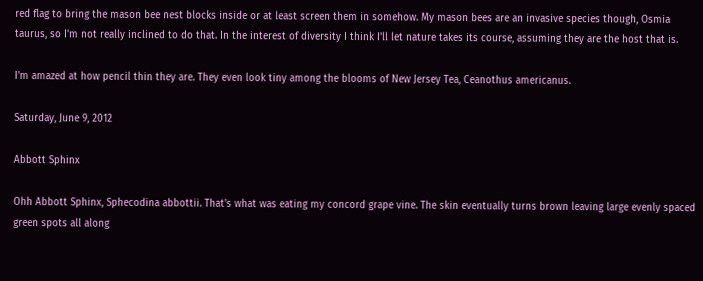red flag to bring the mason bee nest blocks inside or at least screen them in somehow. My mason bees are an invasive species though, Osmia taurus, so I'm not really inclined to do that. In the interest of diversity I think I'll let nature takes its course, assuming they are the host that is.

I'm amazed at how pencil thin they are. They even look tiny among the blooms of New Jersey Tea, Ceanothus americanus.

Saturday, June 9, 2012

Abbott Sphinx

Ohh Abbott Sphinx, Sphecodina abbottii. That's what was eating my concord grape vine. The skin eventually turns brown leaving large evenly spaced green spots all along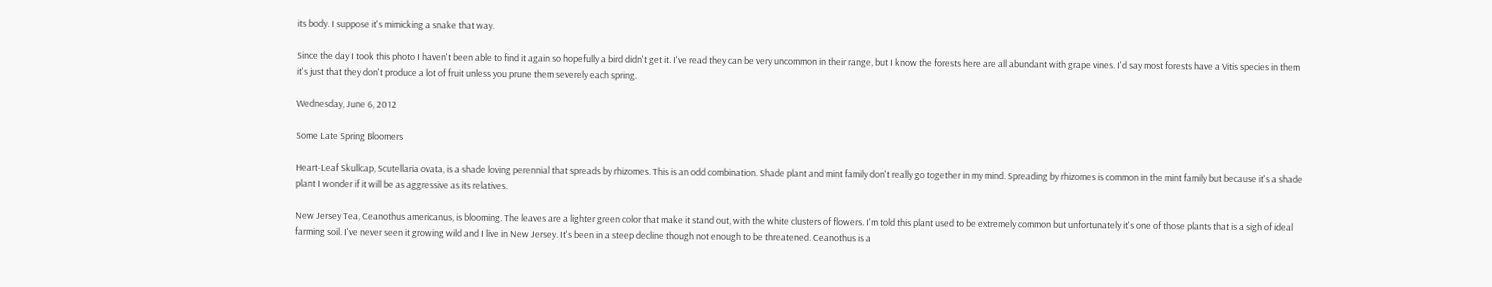its body. I suppose it's mimicking a snake that way.

Since the day I took this photo I haven't been able to find it again so hopefully a bird didn't get it. I've read they can be very uncommon in their range, but I know the forests here are all abundant with grape vines. I'd say most forests have a Vitis species in them it's just that they don't produce a lot of fruit unless you prune them severely each spring.

Wednesday, June 6, 2012

Some Late Spring Bloomers

Heart-Leaf Skullcap, Scutellaria ovata, is a shade loving perennial that spreads by rhizomes. This is an odd combination. Shade plant and mint family don't really go together in my mind. Spreading by rhizomes is common in the mint family but because it's a shade plant I wonder if it will be as aggressive as its relatives.

New Jersey Tea, Ceanothus americanus, is blooming. The leaves are a lighter green color that make it stand out, with the white clusters of flowers. I'm told this plant used to be extremely common but unfortunately it's one of those plants that is a sigh of ideal farming soil. I've never seen it growing wild and I live in New Jersey. It's been in a steep decline though not enough to be threatened. Ceanothus is a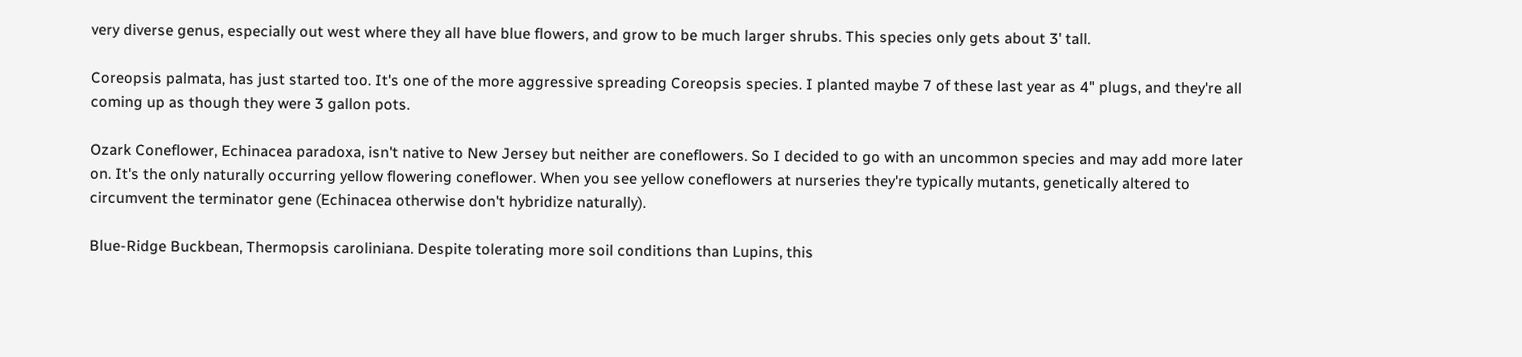very diverse genus, especially out west where they all have blue flowers, and grow to be much larger shrubs. This species only gets about 3' tall.

Coreopsis palmata, has just started too. It's one of the more aggressive spreading Coreopsis species. I planted maybe 7 of these last year as 4" plugs, and they're all coming up as though they were 3 gallon pots.

Ozark Coneflower, Echinacea paradoxa, isn't native to New Jersey but neither are coneflowers. So I decided to go with an uncommon species and may add more later on. It's the only naturally occurring yellow flowering coneflower. When you see yellow coneflowers at nurseries they're typically mutants, genetically altered to circumvent the terminator gene (Echinacea otherwise don't hybridize naturally).

Blue-Ridge Buckbean, Thermopsis caroliniana. Despite tolerating more soil conditions than Lupins, this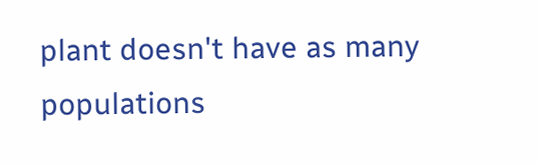plant doesn't have as many populations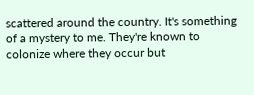scattered around the country. It's something of a mystery to me. They're known to colonize where they occur but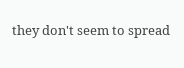they don't seem to spread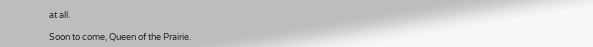at all.

Soon to come, Queen of the Prairie.